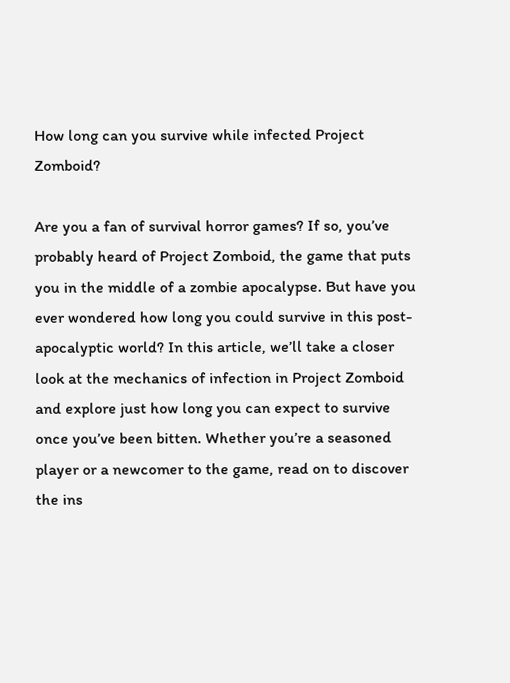How long can you survive while infected Project Zomboid?

Are you a fan of survival horror games? If so, you’ve probably heard of Project Zomboid, the game that puts you in the middle of a zombie apocalypse. But have you ever wondered how long you could survive in this post-apocalyptic world? In this article, we’ll take a closer look at the mechanics of infection in Project Zomboid and explore just how long you can expect to survive once you’ve been bitten. Whether you’re a seasoned player or a newcomer to the game, read on to discover the ins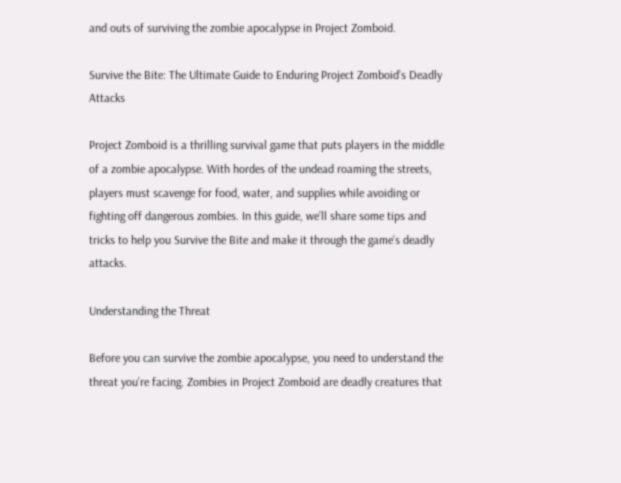and outs of surviving the zombie apocalypse in Project Zomboid.

Survive the Bite: The Ultimate Guide to Enduring Project Zomboid’s Deadly Attacks

Project Zomboid is a thrilling survival game that puts players in the middle of a zombie apocalypse. With hordes of the undead roaming the streets, players must scavenge for food, water, and supplies while avoiding or fighting off dangerous zombies. In this guide, we’ll share some tips and tricks to help you Survive the Bite and make it through the game’s deadly attacks.

Understanding the Threat

Before you can survive the zombie apocalypse, you need to understand the threat you’re facing. Zombies in Project Zomboid are deadly creatures that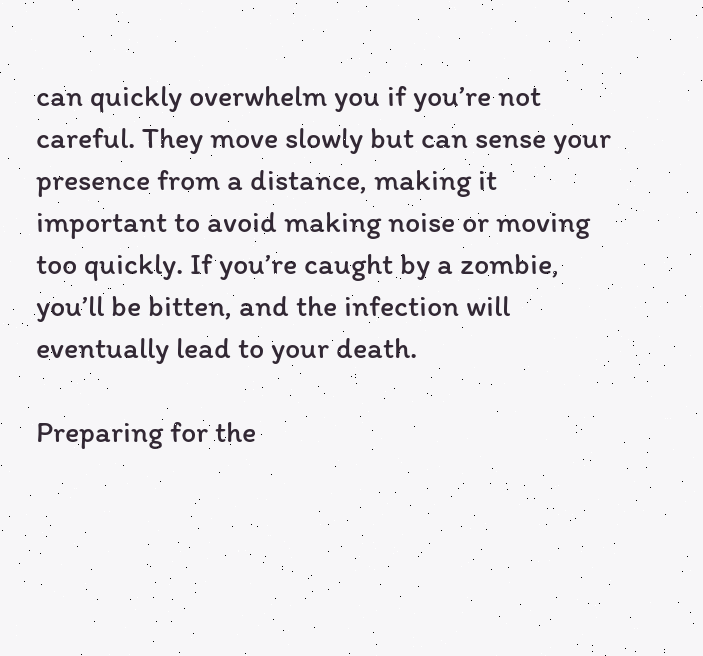can quickly overwhelm you if you’re not careful. They move slowly but can sense your presence from a distance, making it important to avoid making noise or moving too quickly. If you’re caught by a zombie, you’ll be bitten, and the infection will eventually lead to your death.

Preparing for the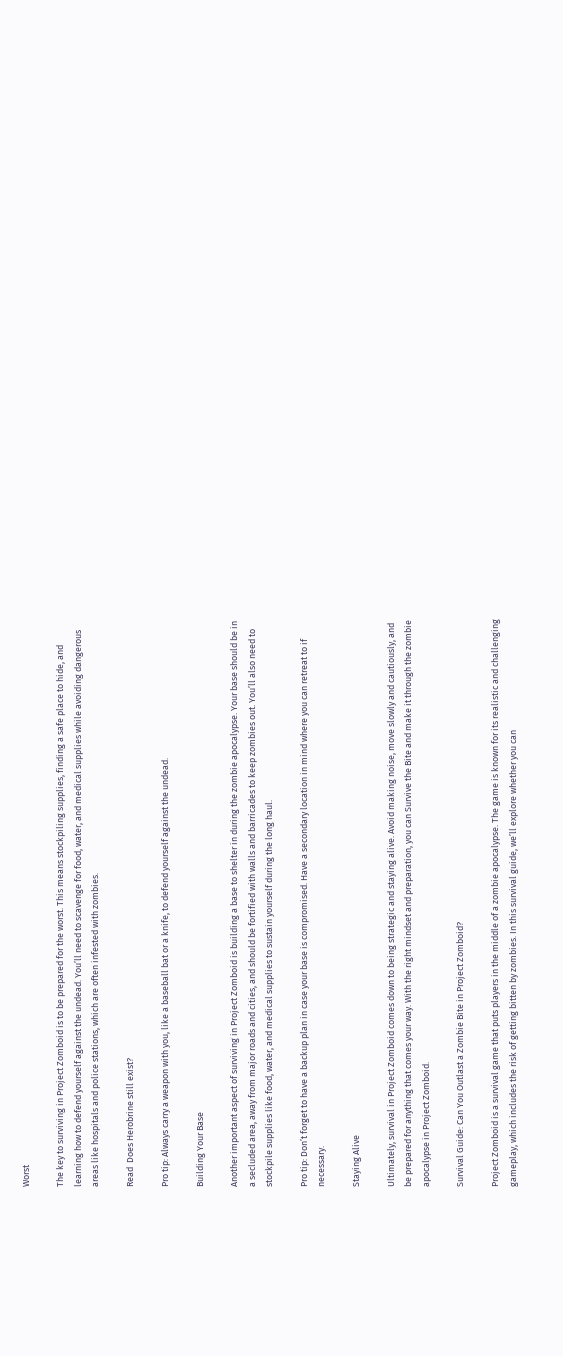Worst

The key to surviving in Project Zomboid is to be prepared for the worst. This means stockpiling supplies, finding a safe place to hide, and learning how to defend yourself against the undead. You’ll need to scavenge for food, water, and medical supplies while avoiding dangerous areas like hospitals and police stations, which are often infested with zombies.

Read  Does Herobrine still exist?

Pro tip: Always carry a weapon with you, like a baseball bat or a knife, to defend yourself against the undead.

Building Your Base

Another important aspect of surviving in Project Zomboid is building a base to shelter in during the zombie apocalypse. Your base should be in a secluded area, away from major roads and cities, and should be fortified with walls and barricades to keep zombies out. You’ll also need to stockpile supplies like food, water, and medical supplies to sustain yourself during the long haul.

Pro tip: Don’t forget to have a backup plan in case your base is compromised. Have a secondary location in mind where you can retreat to if necessary.

Staying Alive

Ultimately, survival in Project Zomboid comes down to being strategic and staying alive. Avoid making noise, move slowly and cautiously, and be prepared for anything that comes your way. With the right mindset and preparation, you can Survive the Bite and make it through the zombie apocalypse in Project Zomboid.

Survival Guide: Can You Outlast a Zombie Bite in Project Zomboid?

Project Zomboid is a survival game that puts players in the middle of a zombie apocalypse. The game is known for its realistic and challenging gameplay, which includes the risk of getting bitten by zombies. In this survival guide, we’ll explore whether you can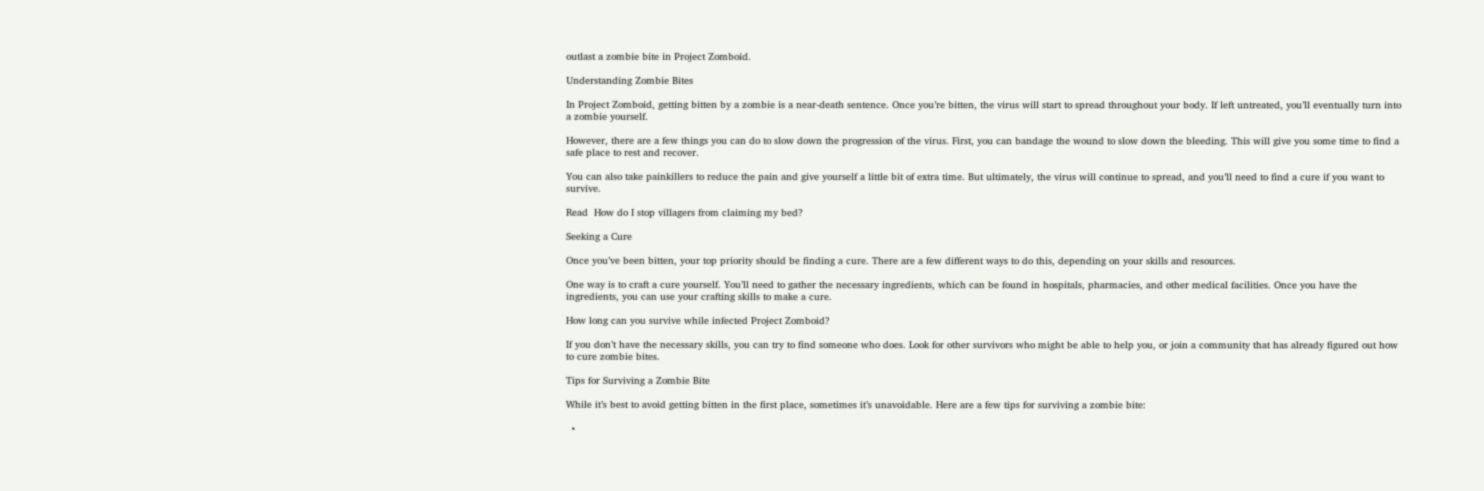outlast a zombie bite in Project Zomboid.

Understanding Zombie Bites

In Project Zomboid, getting bitten by a zombie is a near-death sentence. Once you’re bitten, the virus will start to spread throughout your body. If left untreated, you’ll eventually turn into a zombie yourself.

However, there are a few things you can do to slow down the progression of the virus. First, you can bandage the wound to slow down the bleeding. This will give you some time to find a safe place to rest and recover.

You can also take painkillers to reduce the pain and give yourself a little bit of extra time. But ultimately, the virus will continue to spread, and you’ll need to find a cure if you want to survive.

Read  How do I stop villagers from claiming my bed?

Seeking a Cure

Once you’ve been bitten, your top priority should be finding a cure. There are a few different ways to do this, depending on your skills and resources.

One way is to craft a cure yourself. You’ll need to gather the necessary ingredients, which can be found in hospitals, pharmacies, and other medical facilities. Once you have the ingredients, you can use your crafting skills to make a cure.

How long can you survive while infected Project Zomboid?

If you don’t have the necessary skills, you can try to find someone who does. Look for other survivors who might be able to help you, or join a community that has already figured out how to cure zombie bites.

Tips for Surviving a Zombie Bite

While it’s best to avoid getting bitten in the first place, sometimes it’s unavoidable. Here are a few tips for surviving a zombie bite:

  •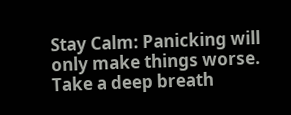Stay Calm: Panicking will only make things worse. Take a deep breath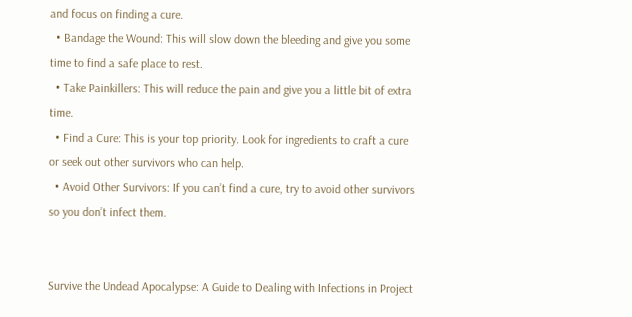and focus on finding a cure.
  • Bandage the Wound: This will slow down the bleeding and give you some time to find a safe place to rest.
  • Take Painkillers: This will reduce the pain and give you a little bit of extra time.
  • Find a Cure: This is your top priority. Look for ingredients to craft a cure or seek out other survivors who can help.
  • Avoid Other Survivors: If you can’t find a cure, try to avoid other survivors so you don’t infect them.


Survive the Undead Apocalypse: A Guide to Dealing with Infections in Project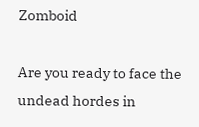Zomboid

Are you ready to face the undead hordes in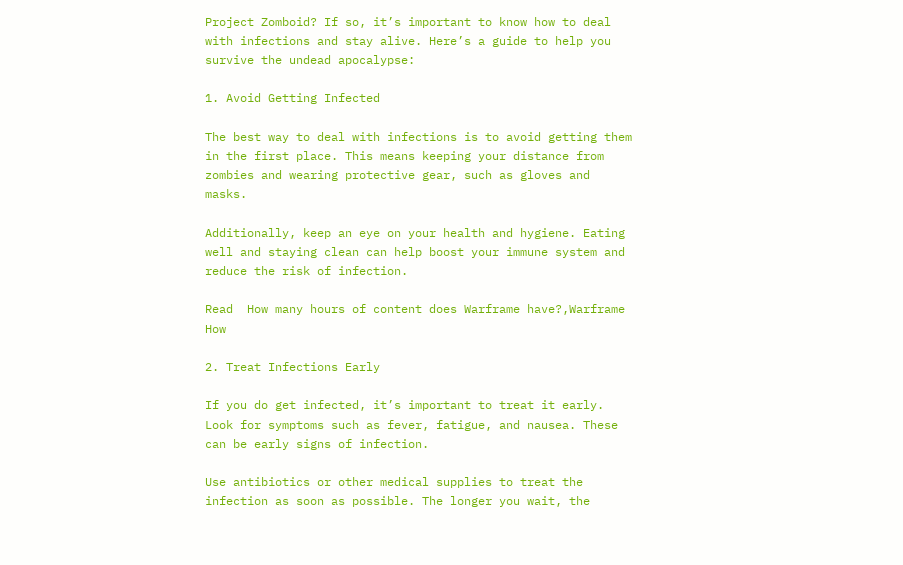Project Zomboid? If so, it’s important to know how to deal with infections and stay alive. Here’s a guide to help you survive the undead apocalypse:

1. Avoid Getting Infected

The best way to deal with infections is to avoid getting them in the first place. This means keeping your distance from zombies and wearing protective gear, such as gloves and masks.

Additionally, keep an eye on your health and hygiene. Eating well and staying clean can help boost your immune system and reduce the risk of infection.

Read  How many hours of content does Warframe have?,Warframe How

2. Treat Infections Early

If you do get infected, it’s important to treat it early. Look for symptoms such as fever, fatigue, and nausea. These can be early signs of infection.

Use antibiotics or other medical supplies to treat the infection as soon as possible. The longer you wait, the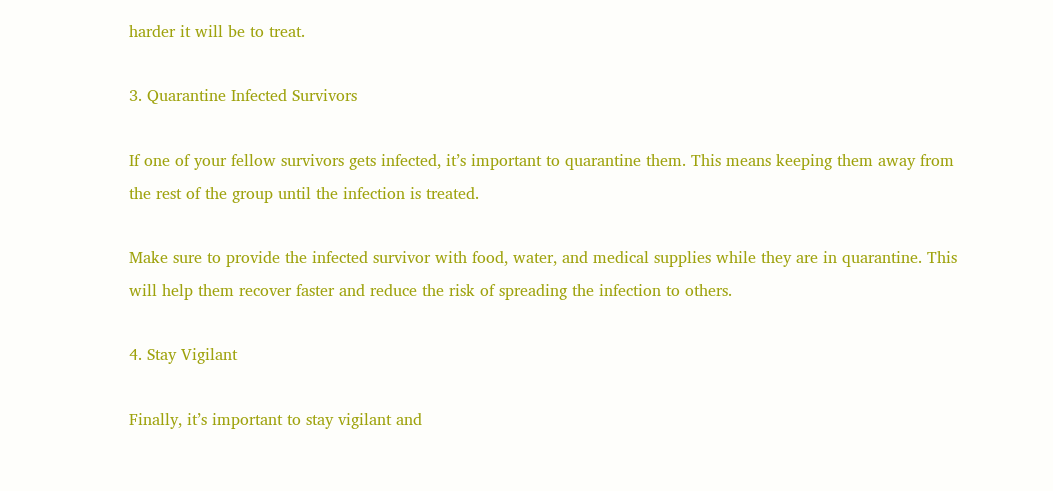harder it will be to treat.

3. Quarantine Infected Survivors

If one of your fellow survivors gets infected, it’s important to quarantine them. This means keeping them away from the rest of the group until the infection is treated.

Make sure to provide the infected survivor with food, water, and medical supplies while they are in quarantine. This will help them recover faster and reduce the risk of spreading the infection to others.

4. Stay Vigilant

Finally, it’s important to stay vigilant and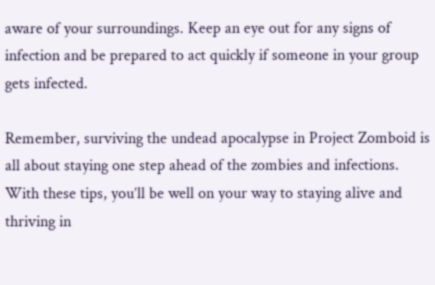aware of your surroundings. Keep an eye out for any signs of infection and be prepared to act quickly if someone in your group gets infected.

Remember, surviving the undead apocalypse in Project Zomboid is all about staying one step ahead of the zombies and infections. With these tips, you’ll be well on your way to staying alive and thriving in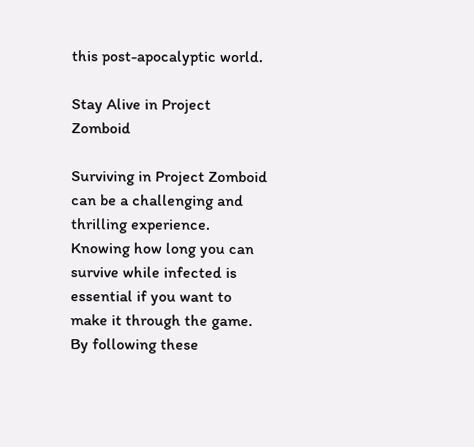this post-apocalyptic world.

Stay Alive in Project Zomboid

Surviving in Project Zomboid can be a challenging and thrilling experience. Knowing how long you can survive while infected is essential if you want to make it through the game. By following these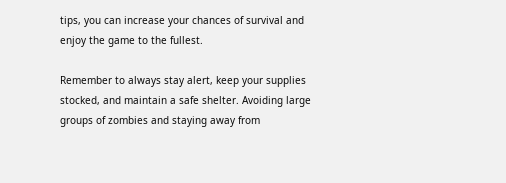tips, you can increase your chances of survival and enjoy the game to the fullest.

Remember to always stay alert, keep your supplies stocked, and maintain a safe shelter. Avoiding large groups of zombies and staying away from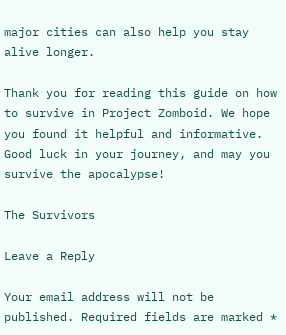major cities can also help you stay alive longer.

Thank you for reading this guide on how to survive in Project Zomboid. We hope you found it helpful and informative. Good luck in your journey, and may you survive the apocalypse!

The Survivors

Leave a Reply

Your email address will not be published. Required fields are marked *